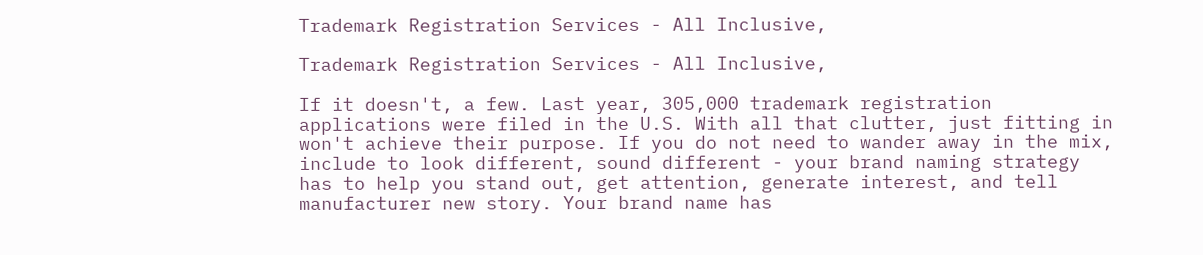Trademark Registration Services - All Inclusive,

Trademark Registration Services - All Inclusive,

If it doesn't, a few. Last year, 305,000 trademark registration applications were filed in the U.S. With all that clutter, just fitting in won't achieve their purpose. If you do not need to wander away in the mix, include to look different, sound different - your brand naming strategy has to help you stand out, get attention, generate interest, and tell manufacturer new story. Your brand name has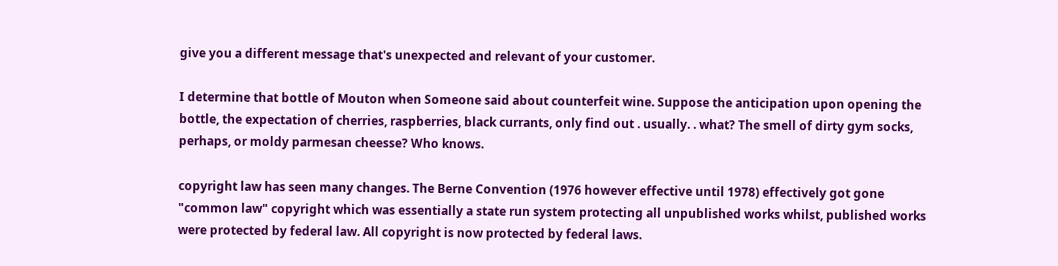give you a different message that's unexpected and relevant of your customer.

I determine that bottle of Mouton when Someone said about counterfeit wine. Suppose the anticipation upon opening the bottle, the expectation of cherries, raspberries, black currants, only find out . usually. . what? The smell of dirty gym socks, perhaps, or moldy parmesan cheesse? Who knows.

copyright law has seen many changes. The Berne Convention (1976 however effective until 1978) effectively got gone "common law" copyright which was essentially a state run system protecting all unpublished works whilst, published works were protected by federal law. All copyright is now protected by federal laws.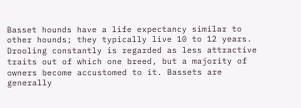Basset hounds have a life expectancy similar to other hounds; they typically live 10 to 12 years. Drooling constantly is regarded as less attractive traits out of which one breed, but a majority of owners become accustomed to it. Bassets are generally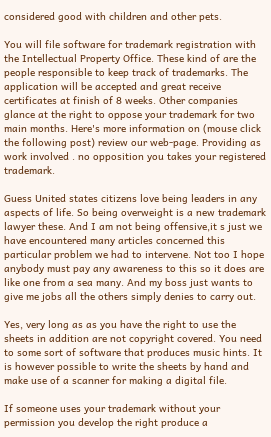considered good with children and other pets.

You will file software for trademark registration with the Intellectual Property Office. These kind of are the people responsible to keep track of trademarks. The application will be accepted and great receive certificates at finish of 8 weeks. Other companies glance at the right to oppose your trademark for two main months. Here's more information on (mouse click the following post) review our web-page. Providing as work involved . no opposition you takes your registered trademark.

Guess United states citizens love being leaders in any aspects of life. So being overweight is a new trademark lawyer these. And I am not being offensive,it s just we have encountered many articles concerned this particular problem we had to intervene. Not too I hope anybody must pay any awareness to this so it does are like one from a sea many. And my boss just wants to give me jobs all the others simply denies to carry out.

Yes, very long as as you have the right to use the sheets in addition are not copyright covered. You need to some sort of software that produces music hints. It is however possible to write the sheets by hand and make use of a scanner for making a digital file.

If someone uses your trademark without your permission you develop the right produce a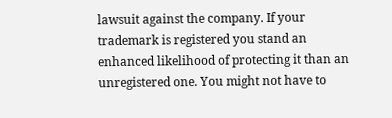lawsuit against the company. If your trademark is registered you stand an enhanced likelihood of protecting it than an unregistered one. You might not have to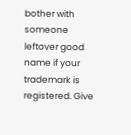bother with someone leftover good name if your trademark is registered. Give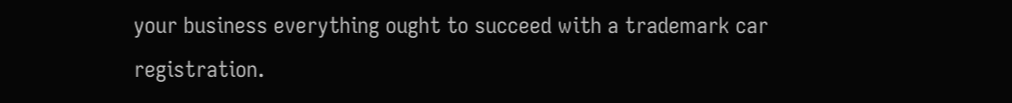your business everything ought to succeed with a trademark car registration.